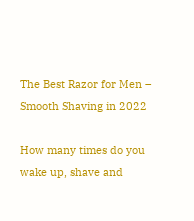The Best Razor for Men – Smooth Shaving in 2022

How many times do you wake up, shave and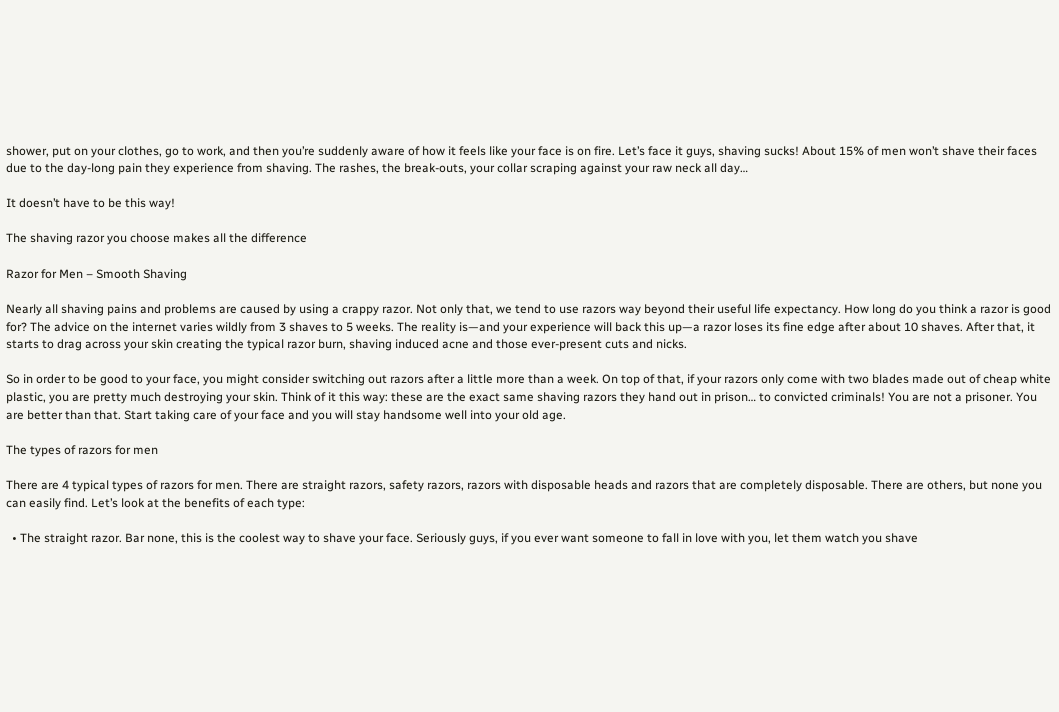shower, put on your clothes, go to work, and then you’re suddenly aware of how it feels like your face is on fire. Let’s face it guys, shaving sucks! About 15% of men won’t shave their faces due to the day-long pain they experience from shaving. The rashes, the break-outs, your collar scraping against your raw neck all day…

It doesn’t have to be this way!

The shaving razor you choose makes all the difference

Razor for Men – Smooth Shaving

Nearly all shaving pains and problems are caused by using a crappy razor. Not only that, we tend to use razors way beyond their useful life expectancy. How long do you think a razor is good for? The advice on the internet varies wildly from 3 shaves to 5 weeks. The reality is—and your experience will back this up—a razor loses its fine edge after about 10 shaves. After that, it starts to drag across your skin creating the typical razor burn, shaving induced acne and those ever-present cuts and nicks.

So in order to be good to your face, you might consider switching out razors after a little more than a week. On top of that, if your razors only come with two blades made out of cheap white plastic, you are pretty much destroying your skin. Think of it this way: these are the exact same shaving razors they hand out in prison… to convicted criminals! You are not a prisoner. You are better than that. Start taking care of your face and you will stay handsome well into your old age.

The types of razors for men

There are 4 typical types of razors for men. There are straight razors, safety razors, razors with disposable heads and razors that are completely disposable. There are others, but none you can easily find. Let’s look at the benefits of each type:

  • The straight razor. Bar none, this is the coolest way to shave your face. Seriously guys, if you ever want someone to fall in love with you, let them watch you shave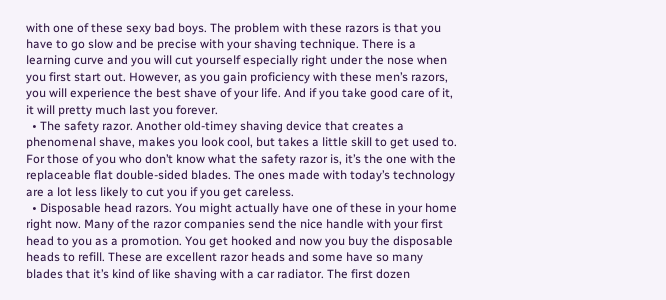with one of these sexy bad boys. The problem with these razors is that you have to go slow and be precise with your shaving technique. There is a learning curve and you will cut yourself especially right under the nose when you first start out. However, as you gain proficiency with these men’s razors, you will experience the best shave of your life. And if you take good care of it, it will pretty much last you forever.
  • The safety razor. Another old-timey shaving device that creates a phenomenal shave, makes you look cool, but takes a little skill to get used to. For those of you who don’t know what the safety razor is, it’s the one with the replaceable flat double-sided blades. The ones made with today’s technology are a lot less likely to cut you if you get careless.
  • Disposable head razors. You might actually have one of these in your home right now. Many of the razor companies send the nice handle with your first head to you as a promotion. You get hooked and now you buy the disposable heads to refill. These are excellent razor heads and some have so many blades that it’s kind of like shaving with a car radiator. The first dozen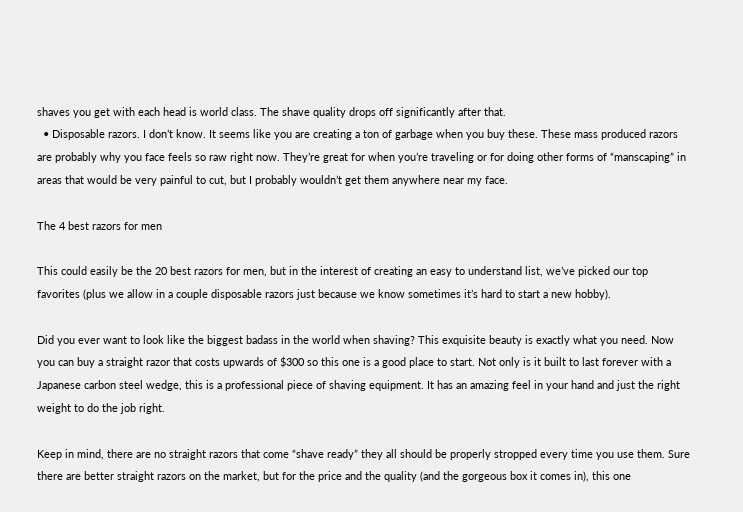shaves you get with each head is world class. The shave quality drops off significantly after that.
  • Disposable razors. I don’t know. It seems like you are creating a ton of garbage when you buy these. These mass produced razors are probably why you face feels so raw right now. They’re great for when you’re traveling or for doing other forms of “manscaping” in areas that would be very painful to cut, but I probably wouldn’t get them anywhere near my face.

The 4 best razors for men

This could easily be the 20 best razors for men, but in the interest of creating an easy to understand list, we’ve picked our top favorites (plus we allow in a couple disposable razors just because we know sometimes it’s hard to start a new hobby).

Did you ever want to look like the biggest badass in the world when shaving? This exquisite beauty is exactly what you need. Now you can buy a straight razor that costs upwards of $300 so this one is a good place to start. Not only is it built to last forever with a Japanese carbon steel wedge, this is a professional piece of shaving equipment. It has an amazing feel in your hand and just the right weight to do the job right.

Keep in mind, there are no straight razors that come “shave ready” they all should be properly stropped every time you use them. Sure there are better straight razors on the market, but for the price and the quality (and the gorgeous box it comes in), this one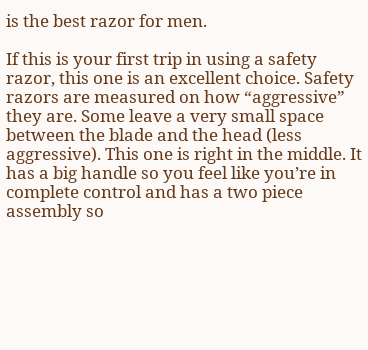is the best razor for men.

If this is your first trip in using a safety razor, this one is an excellent choice. Safety razors are measured on how “aggressive” they are. Some leave a very small space between the blade and the head (less aggressive). This one is right in the middle. It has a big handle so you feel like you’re in complete control and has a two piece assembly so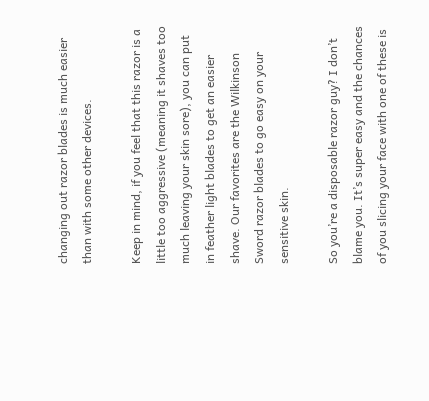changing out razor blades is much easier than with some other devices.

Keep in mind, if you feel that this razor is a little too aggressive (meaning it shaves too much leaving your skin sore), you can put in feather light blades to get an easier shave. Our favorites are the Wilkinson Sword razor blades to go easy on your sensitive skin.

So you’re a disposable razor guy? I don’t blame you. It’s super easy and the chances of you slicing your face with one of these is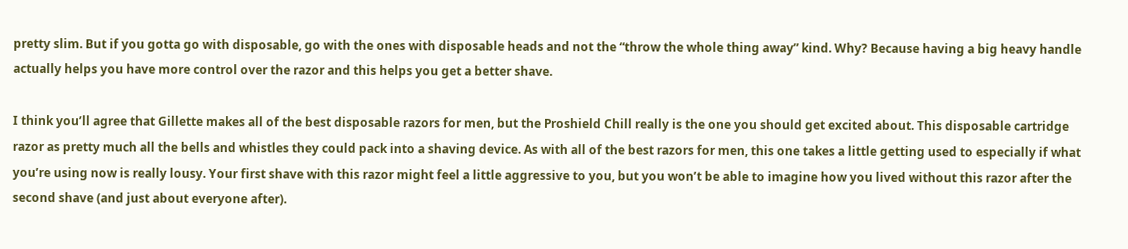pretty slim. But if you gotta go with disposable, go with the ones with disposable heads and not the “throw the whole thing away” kind. Why? Because having a big heavy handle actually helps you have more control over the razor and this helps you get a better shave.

I think you’ll agree that Gillette makes all of the best disposable razors for men, but the Proshield Chill really is the one you should get excited about. This disposable cartridge razor as pretty much all the bells and whistles they could pack into a shaving device. As with all of the best razors for men, this one takes a little getting used to especially if what you’re using now is really lousy. Your first shave with this razor might feel a little aggressive to you, but you won’t be able to imagine how you lived without this razor after the second shave (and just about everyone after).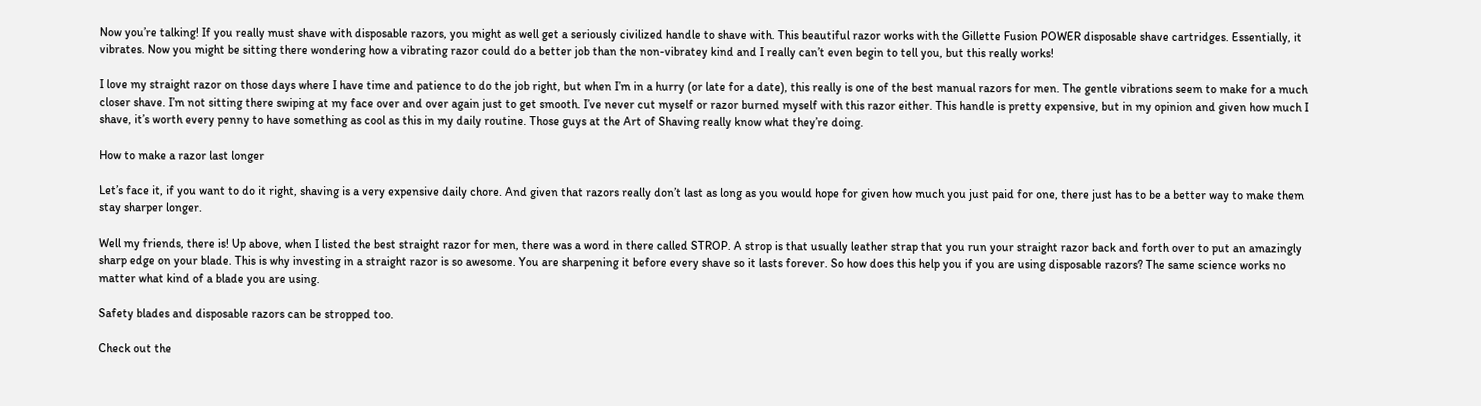Now you’re talking! If you really must shave with disposable razors, you might as well get a seriously civilized handle to shave with. This beautiful razor works with the Gillette Fusion POWER disposable shave cartridges. Essentially, it vibrates. Now you might be sitting there wondering how a vibrating razor could do a better job than the non-vibratey kind and I really can’t even begin to tell you, but this really works!

I love my straight razor on those days where I have time and patience to do the job right, but when I’m in a hurry (or late for a date), this really is one of the best manual razors for men. The gentle vibrations seem to make for a much closer shave. I’m not sitting there swiping at my face over and over again just to get smooth. I’ve never cut myself or razor burned myself with this razor either. This handle is pretty expensive, but in my opinion and given how much I shave, it’s worth every penny to have something as cool as this in my daily routine. Those guys at the Art of Shaving really know what they’re doing.

How to make a razor last longer

Let’s face it, if you want to do it right, shaving is a very expensive daily chore. And given that razors really don’t last as long as you would hope for given how much you just paid for one, there just has to be a better way to make them stay sharper longer.

Well my friends, there is! Up above, when I listed the best straight razor for men, there was a word in there called STROP. A strop is that usually leather strap that you run your straight razor back and forth over to put an amazingly sharp edge on your blade. This is why investing in a straight razor is so awesome. You are sharpening it before every shave so it lasts forever. So how does this help you if you are using disposable razors? The same science works no matter what kind of a blade you are using.

Safety blades and disposable razors can be stropped too.

Check out the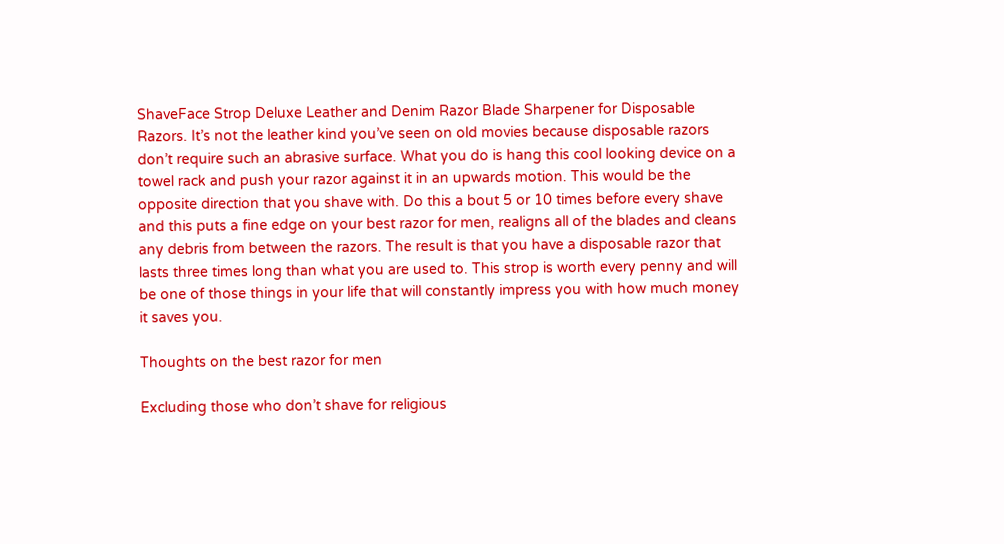ShaveFace Strop Deluxe Leather and Denim Razor Blade Sharpener for Disposable Razors. It’s not the leather kind you’ve seen on old movies because disposable razors don’t require such an abrasive surface. What you do is hang this cool looking device on a towel rack and push your razor against it in an upwards motion. This would be the opposite direction that you shave with. Do this a bout 5 or 10 times before every shave and this puts a fine edge on your best razor for men, realigns all of the blades and cleans any debris from between the razors. The result is that you have a disposable razor that lasts three times long than what you are used to. This strop is worth every penny and will be one of those things in your life that will constantly impress you with how much money it saves you.

Thoughts on the best razor for men

Excluding those who don’t shave for religious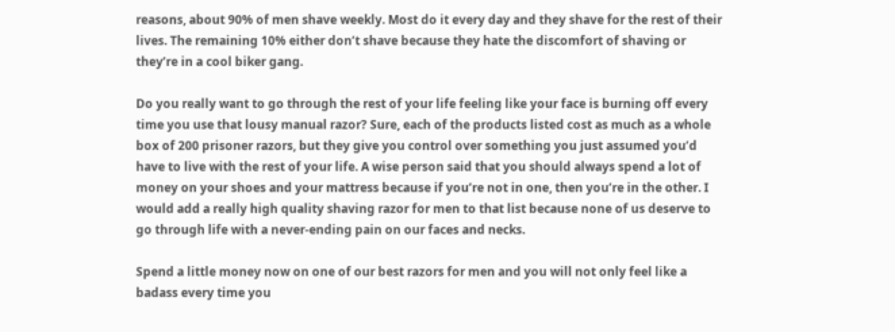reasons, about 90% of men shave weekly. Most do it every day and they shave for the rest of their lives. The remaining 10% either don’t shave because they hate the discomfort of shaving or they’re in a cool biker gang.

Do you really want to go through the rest of your life feeling like your face is burning off every time you use that lousy manual razor? Sure, each of the products listed cost as much as a whole box of 200 prisoner razors, but they give you control over something you just assumed you’d have to live with the rest of your life. A wise person said that you should always spend a lot of money on your shoes and your mattress because if you’re not in one, then you’re in the other. I would add a really high quality shaving razor for men to that list because none of us deserve to go through life with a never-ending pain on our faces and necks.

Spend a little money now on one of our best razors for men and you will not only feel like a badass every time you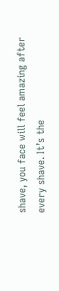shave, you face will feel amazing after every shave. It’s the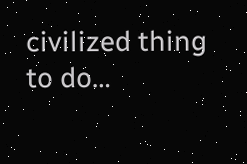civilized thing to do…